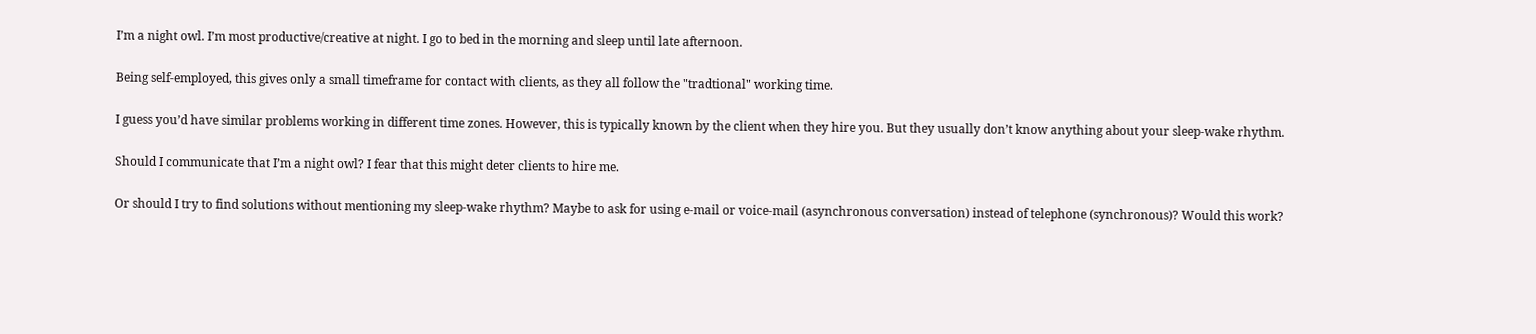I’m a night owl. I’m most productive/creative at night. I go to bed in the morning and sleep until late afternoon.

Being self-employed, this gives only a small timeframe for contact with clients, as they all follow the "tradtional" working time.

I guess you’d have similar problems working in different time zones. However, this is typically known by the client when they hire you. But they usually don’t know anything about your sleep-wake rhythm.

Should I communicate that I’m a night owl? I fear that this might deter clients to hire me.

Or should I try to find solutions without mentioning my sleep-wake rhythm? Maybe to ask for using e-mail or voice-mail (asynchronous conversation) instead of telephone (synchronous)? Would this work?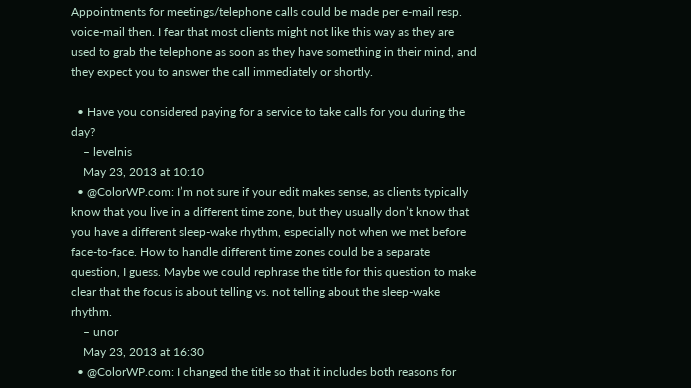Appointments for meetings/telephone calls could be made per e-mail resp. voice-mail then. I fear that most clients might not like this way as they are used to grab the telephone as soon as they have something in their mind, and they expect you to answer the call immediately or shortly.

  • Have you considered paying for a service to take calls for you during the day?
    – levelnis
    May 23, 2013 at 10:10
  • @ColorWP.com: I’m not sure if your edit makes sense, as clients typically know that you live in a different time zone, but they usually don’t know that you have a different sleep-wake rhythm, especially not when we met before face-to-face. How to handle different time zones could be a separate question, I guess. Maybe we could rephrase the title for this question to make clear that the focus is about telling vs. not telling about the sleep-wake rhythm.
    – unor
    May 23, 2013 at 16:30
  • @ColorWP.com: I changed the title so that it includes both reasons for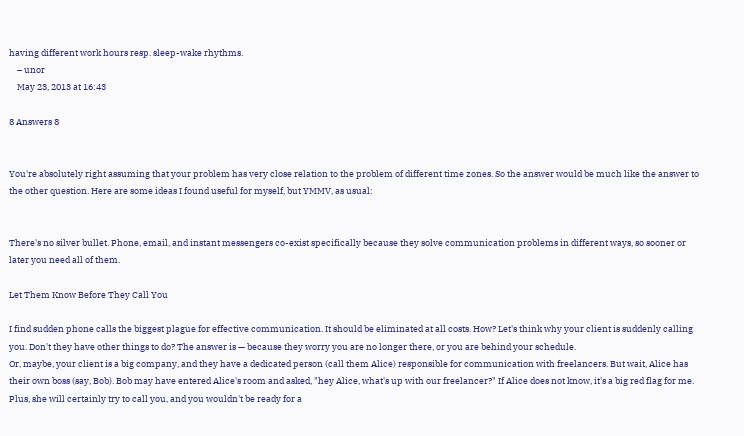having different work hours resp. sleep-wake rhythms.
    – unor
    May 23, 2013 at 16:43

8 Answers 8


You're absolutely right assuming that your problem has very close relation to the problem of different time zones. So the answer would be much like the answer to the other question. Here are some ideas I found useful for myself, but YMMV, as usual:


There's no silver bullet. Phone, email, and instant messengers co-exist specifically because they solve communication problems in different ways, so sooner or later you need all of them.

Let Them Know Before They Call You

I find sudden phone calls the biggest plague for effective communication. It should be eliminated at all costs. How? Let's think why your client is suddenly calling you. Don't they have other things to do? The answer is — because they worry you are no longer there, or you are behind your schedule.
Or, maybe, your client is a big company, and they have a dedicated person (call them Alice) responsible for communication with freelancers. But wait, Alice has their own boss (say, Bob). Bob may have entered Alice's room and asked, "hey Alice, what's up with our freelancer?" If Alice does not know, it's a big red flag for me.
Plus, she will certainly try to call you, and you wouldn't be ready for a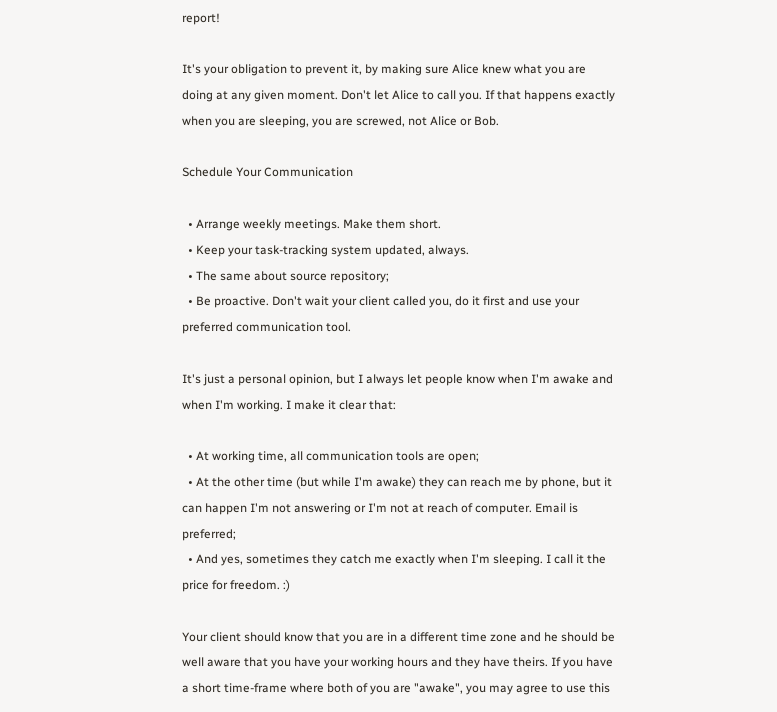report!

It's your obligation to prevent it, by making sure Alice knew what you are doing at any given moment. Don't let Alice to call you. If that happens exactly when you are sleeping, you are screwed, not Alice or Bob.

Schedule Your Communication

  • Arrange weekly meetings. Make them short.
  • Keep your task-tracking system updated, always.
  • The same about source repository;
  • Be proactive. Don't wait your client called you, do it first and use your preferred communication tool.

It's just a personal opinion, but I always let people know when I'm awake and when I'm working. I make it clear that:

  • At working time, all communication tools are open;
  • At the other time (but while I'm awake) they can reach me by phone, but it can happen I'm not answering or I'm not at reach of computer. Email is preferred;
  • And yes, sometimes they catch me exactly when I'm sleeping. I call it the price for freedom. :)

Your client should know that you are in a different time zone and he should be well aware that you have your working hours and they have theirs. If you have a short time-frame where both of you are "awake", you may agree to use this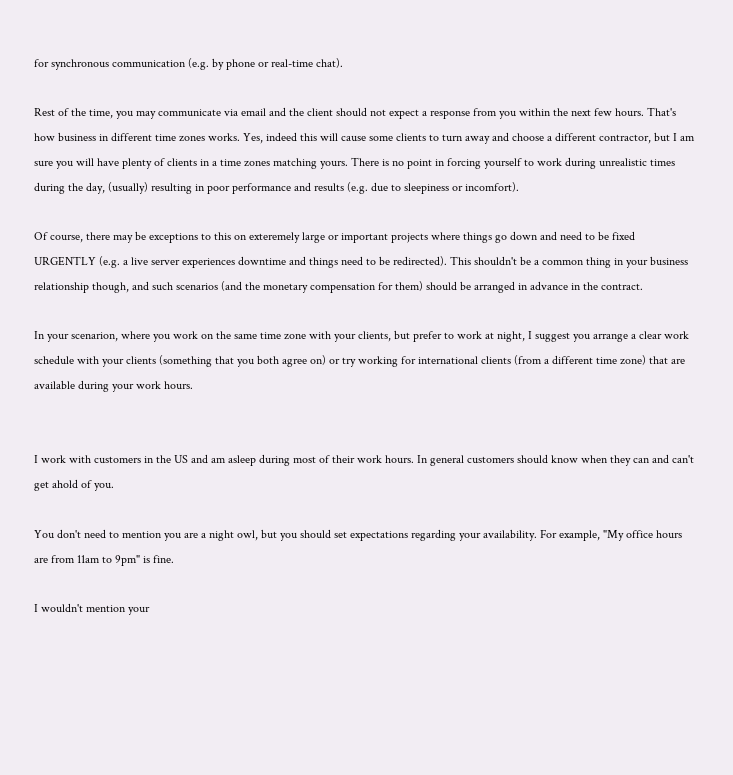for synchronous communication (e.g. by phone or real-time chat).

Rest of the time, you may communicate via email and the client should not expect a response from you within the next few hours. That's how business in different time zones works. Yes, indeed this will cause some clients to turn away and choose a different contractor, but I am sure you will have plenty of clients in a time zones matching yours. There is no point in forcing yourself to work during unrealistic times during the day, (usually) resulting in poor performance and results (e.g. due to sleepiness or incomfort).

Of course, there may be exceptions to this on exteremely large or important projects where things go down and need to be fixed URGENTLY (e.g. a live server experiences downtime and things need to be redirected). This shouldn't be a common thing in your business relationship though, and such scenarios (and the monetary compensation for them) should be arranged in advance in the contract.

In your scenarion, where you work on the same time zone with your clients, but prefer to work at night, I suggest you arrange a clear work schedule with your clients (something that you both agree on) or try working for international clients (from a different time zone) that are available during your work hours.


I work with customers in the US and am asleep during most of their work hours. In general customers should know when they can and can't get ahold of you.

You don't need to mention you are a night owl, but you should set expectations regarding your availability. For example, "My office hours are from 11am to 9pm" is fine.

I wouldn't mention your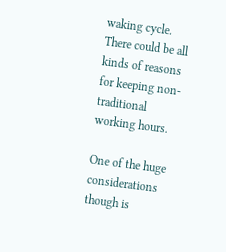waking cycle. There could be all kinds of reasons for keeping non-traditional working hours.

One of the huge considerations though is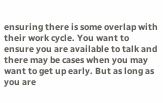ensuring there is some overlap with their work cycle. You want to ensure you are available to talk and there may be cases when you may want to get up early. But as long as you are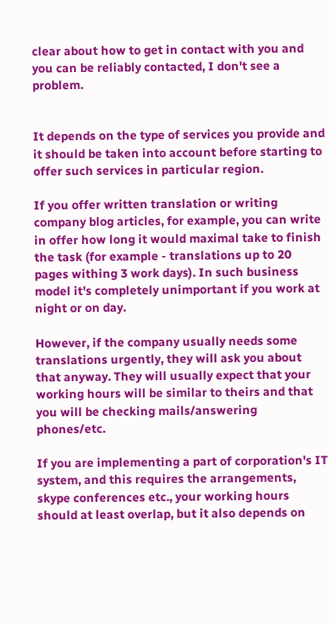clear about how to get in contact with you and you can be reliably contacted, I don't see a problem.


It depends on the type of services you provide and it should be taken into account before starting to offer such services in particular region.

If you offer written translation or writing company blog articles, for example, you can write in offer how long it would maximal take to finish the task (for example - translations up to 20 pages withing 3 work days). In such business model it's completely unimportant if you work at night or on day.

However, if the company usually needs some translations urgently, they will ask you about that anyway. They will usually expect that your working hours will be similar to theirs and that you will be checking mails/answering phones/etc.

If you are implementing a part of corporation's IT system, and this requires the arrangements, skype conferences etc., your working hours should at least overlap, but it also depends on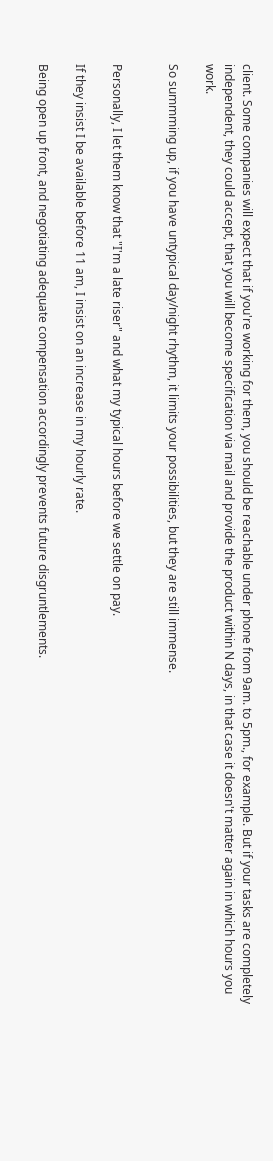client. Some companies will expect that if you're working for them, you should be reachable under phone from 9am. to 5pm., for example. But if your tasks are completely independent, they could accept, that you will become specification via mail and provide the product within N days, in that case it doesn't matter again in which hours you work.

So summming up, if you have untypical day/night rhythm, it limits your possibilities, but they are still immense.


Personally, I let them know that "I'm a late riser" and what my typical hours before we settle on pay.

If they insist I be available before 11 am, I insist on an increase in my hourly rate.

Being open up front, and negotiating adequate compensation accordingly prevents future disgruntlements.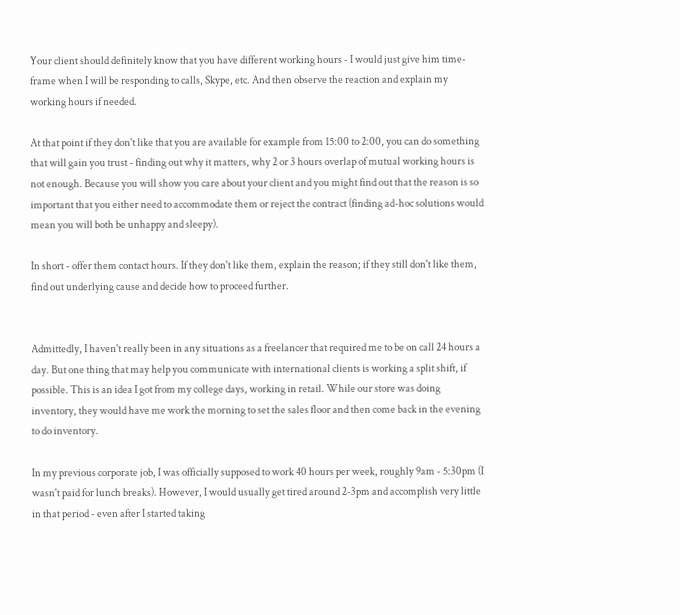Your client should definitely know that you have different working hours - I would just give him time-frame when I will be responding to calls, Skype, etc. And then observe the reaction and explain my working hours if needed.

At that point if they don't like that you are available for example from 15:00 to 2:00, you can do something that will gain you trust - finding out why it matters, why 2 or 3 hours overlap of mutual working hours is not enough. Because you will show you care about your client and you might find out that the reason is so important that you either need to accommodate them or reject the contract (finding ad-hoc solutions would mean you will both be unhappy and sleepy).

In short - offer them contact hours. If they don't like them, explain the reason; if they still don't like them, find out underlying cause and decide how to proceed further.


Admittedly, I haven't really been in any situations as a freelancer that required me to be on call 24 hours a day. But one thing that may help you communicate with international clients is working a split shift, if possible. This is an idea I got from my college days, working in retail. While our store was doing inventory, they would have me work the morning to set the sales floor and then come back in the evening to do inventory.

In my previous corporate job, I was officially supposed to work 40 hours per week, roughly 9am - 5:30pm (I wasn't paid for lunch breaks). However, I would usually get tired around 2-3pm and accomplish very little in that period - even after I started taking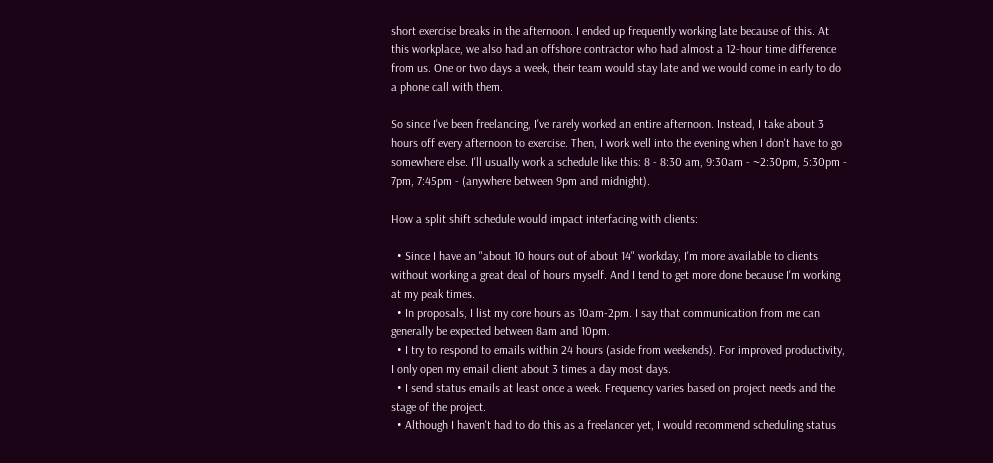short exercise breaks in the afternoon. I ended up frequently working late because of this. At this workplace, we also had an offshore contractor who had almost a 12-hour time difference from us. One or two days a week, their team would stay late and we would come in early to do a phone call with them.

So since I've been freelancing, I've rarely worked an entire afternoon. Instead, I take about 3 hours off every afternoon to exercise. Then, I work well into the evening when I don't have to go somewhere else. I'll usually work a schedule like this: 8 - 8:30 am, 9:30am - ~2:30pm, 5:30pm - 7pm, 7:45pm - (anywhere between 9pm and midnight).

How a split shift schedule would impact interfacing with clients:

  • Since I have an "about 10 hours out of about 14" workday, I'm more available to clients without working a great deal of hours myself. And I tend to get more done because I'm working at my peak times.
  • In proposals, I list my core hours as 10am-2pm. I say that communication from me can generally be expected between 8am and 10pm.
  • I try to respond to emails within 24 hours (aside from weekends). For improved productivity, I only open my email client about 3 times a day most days.
  • I send status emails at least once a week. Frequency varies based on project needs and the stage of the project.
  • Although I haven't had to do this as a freelancer yet, I would recommend scheduling status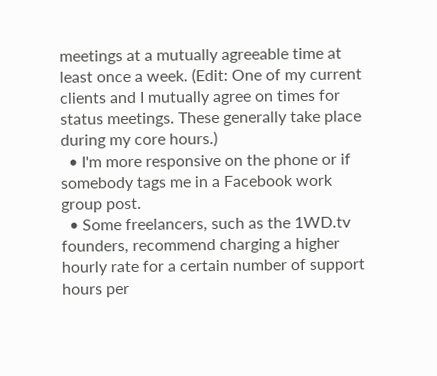meetings at a mutually agreeable time at least once a week. (Edit: One of my current clients and I mutually agree on times for status meetings. These generally take place during my core hours.)
  • I'm more responsive on the phone or if somebody tags me in a Facebook work group post.
  • Some freelancers, such as the 1WD.tv founders, recommend charging a higher hourly rate for a certain number of support hours per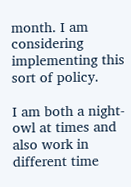month. I am considering implementing this sort of policy.

I am both a night-owl at times and also work in different time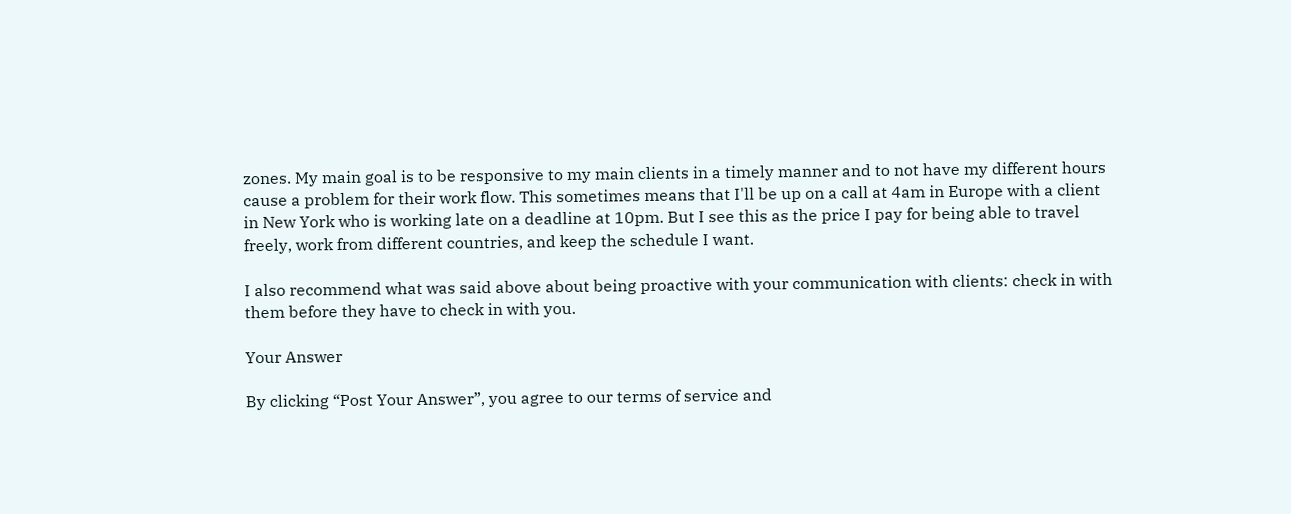zones. My main goal is to be responsive to my main clients in a timely manner and to not have my different hours cause a problem for their work flow. This sometimes means that I'll be up on a call at 4am in Europe with a client in New York who is working late on a deadline at 10pm. But I see this as the price I pay for being able to travel freely, work from different countries, and keep the schedule I want.

I also recommend what was said above about being proactive with your communication with clients: check in with them before they have to check in with you.

Your Answer

By clicking “Post Your Answer”, you agree to our terms of service and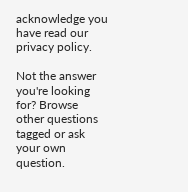acknowledge you have read our privacy policy.

Not the answer you're looking for? Browse other questions tagged or ask your own question.